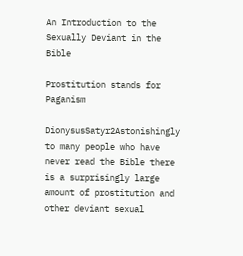An Introduction to the Sexually Deviant in the Bible

Prostitution stands for Paganism

DionysusSatyr2Astonishingly to many people who have never read the Bible there is a surprisingly large amount of prostitution and other deviant sexual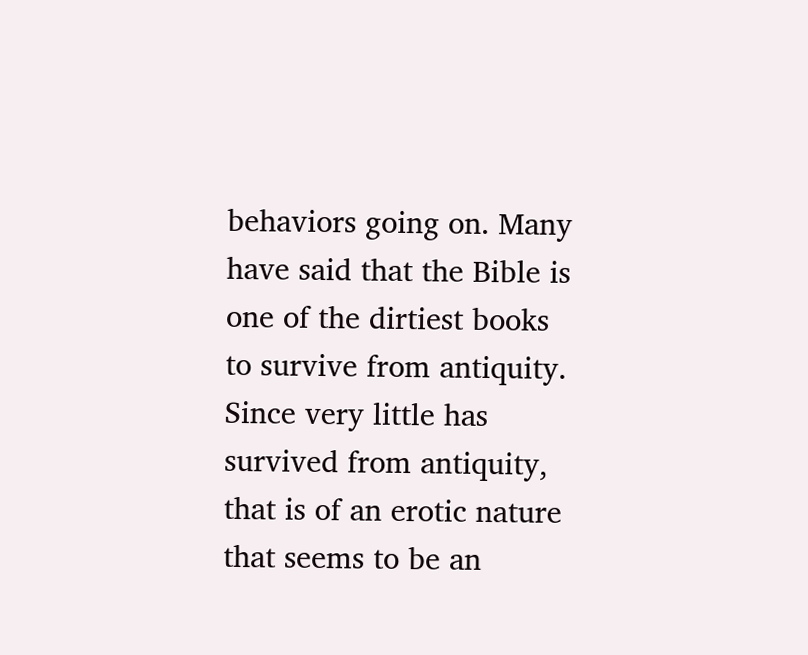behaviors going on. Many have said that the Bible is one of the dirtiest books to survive from antiquity. Since very little has survived from antiquity, that is of an erotic nature that seems to be an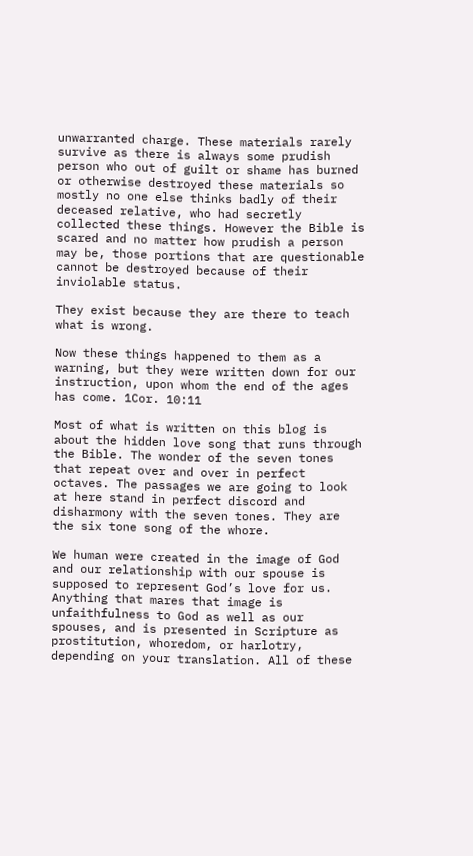unwarranted charge. These materials rarely survive as there is always some prudish person who out of guilt or shame has burned or otherwise destroyed these materials so mostly no one else thinks badly of their deceased relative, who had secretly collected these things. However the Bible is scared and no matter how prudish a person may be, those portions that are questionable cannot be destroyed because of their inviolable status.

They exist because they are there to teach what is wrong.

Now these things happened to them as a warning, but they were written down for our instruction, upon whom the end of the ages has come. 1Cor. 10:11

Most of what is written on this blog is about the hidden love song that runs through the Bible. The wonder of the seven tones that repeat over and over in perfect octaves. The passages we are going to look at here stand in perfect discord and disharmony with the seven tones. They are the six tone song of the whore.

We human were created in the image of God and our relationship with our spouse is supposed to represent God’s love for us. Anything that mares that image is unfaithfulness to God as well as our spouses, and is presented in Scripture as prostitution, whoredom, or harlotry, depending on your translation. All of these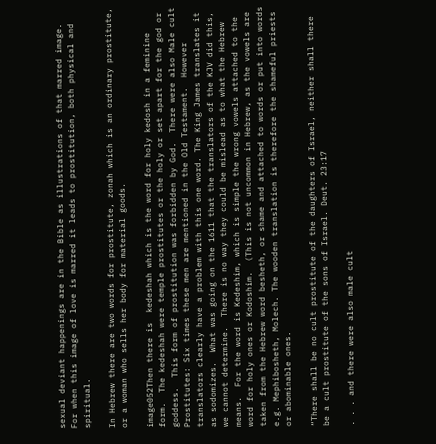sexual deviant happenings are in the Bible as illustrations of that marred image. For when this image of love is marred it leads to prostitution, both physical and spiritual.

In Hebrew there are two words for prostitute, zonah which is an ordinary prostitute, or a woman who sells her body for material goods.

image052Then there is  kedeshah which is the word for holy kedosh in a feminine form.  The kedeshah were temple prostitutes or the holy or set apart for the god or goddess.  This form of prostitution was forbidden by God.  There were also Male cult Prostitutes: Six times these men are mentioned in the Old Testament.  However translators clearly have a problem with this one word. The King James translates it as sodomizes.  What was going on the 1611 that the translators of the KJV did this, we cannot determine.  There is no way they could be mislead as to what the Hebrew means.  For the word is Kedeshim, which is simple the wrong vowels attached to the word for holy ones or Kodoshim.  (This is not uncommon in Hebrew, as the vowels are taken from the Hebrew word besheth, or shame and attached to words or put into words e.g. Mephibosheth, Molech. The wooden translation is therefore the shameful priests or abominable ones.

“There shall be no cult prostitute of the daughters of Israel, neither shall there be a cult prostitute of the sons of Israel. Deut. 23:17

. . . and there were also male cult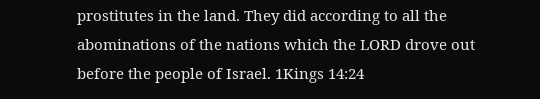prostitutes in the land. They did according to all the abominations of the nations which the LORD drove out before the people of Israel. 1Kings 14:24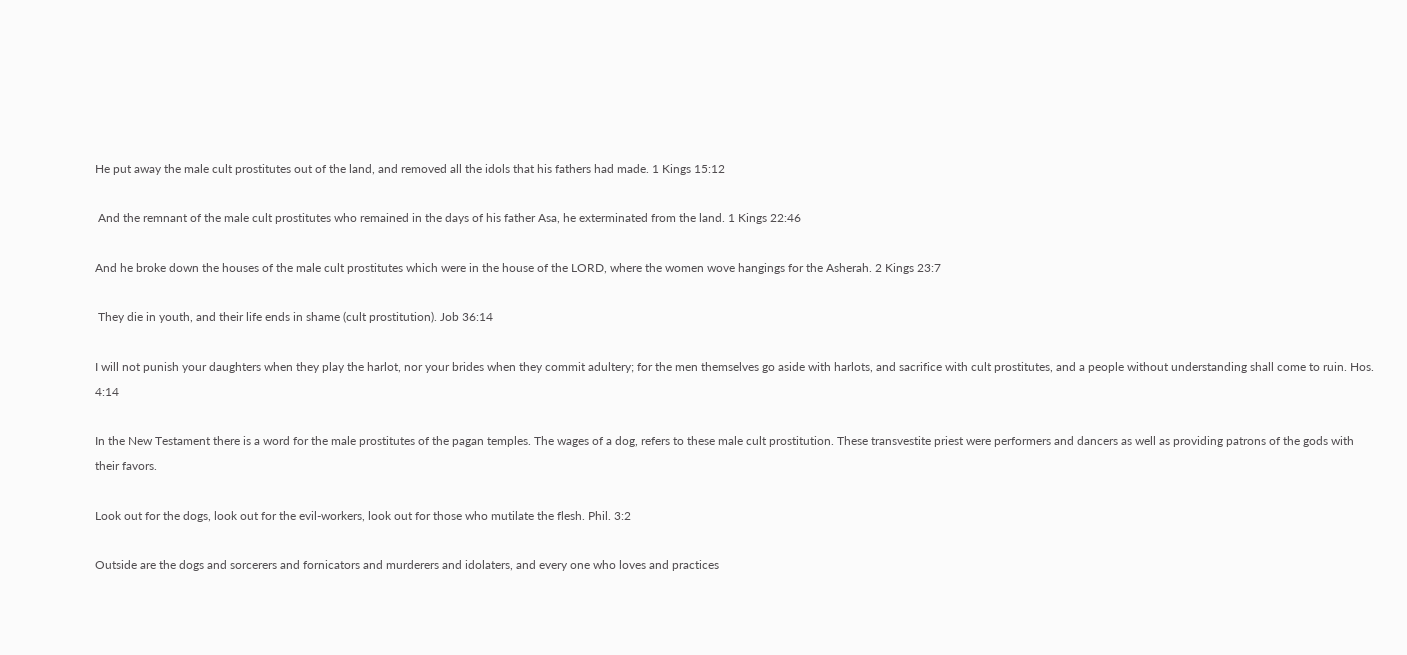He put away the male cult prostitutes out of the land, and removed all the idols that his fathers had made. 1 Kings 15:12

 And the remnant of the male cult prostitutes who remained in the days of his father Asa, he exterminated from the land. 1 Kings 22:46

And he broke down the houses of the male cult prostitutes which were in the house of the LORD, where the women wove hangings for the Asherah. 2 Kings 23:7

 They die in youth, and their life ends in shame (cult prostitution). Job 36:14

I will not punish your daughters when they play the harlot, nor your brides when they commit adultery; for the men themselves go aside with harlots, and sacrifice with cult prostitutes, and a people without understanding shall come to ruin. Hos. 4:14

In the New Testament there is a word for the male prostitutes of the pagan temples. The wages of a dog, refers to these male cult prostitution. These transvestite priest were performers and dancers as well as providing patrons of the gods with their favors.

Look out for the dogs, look out for the evil-workers, look out for those who mutilate the flesh. Phil. 3:2

Outside are the dogs and sorcerers and fornicators and murderers and idolaters, and every one who loves and practices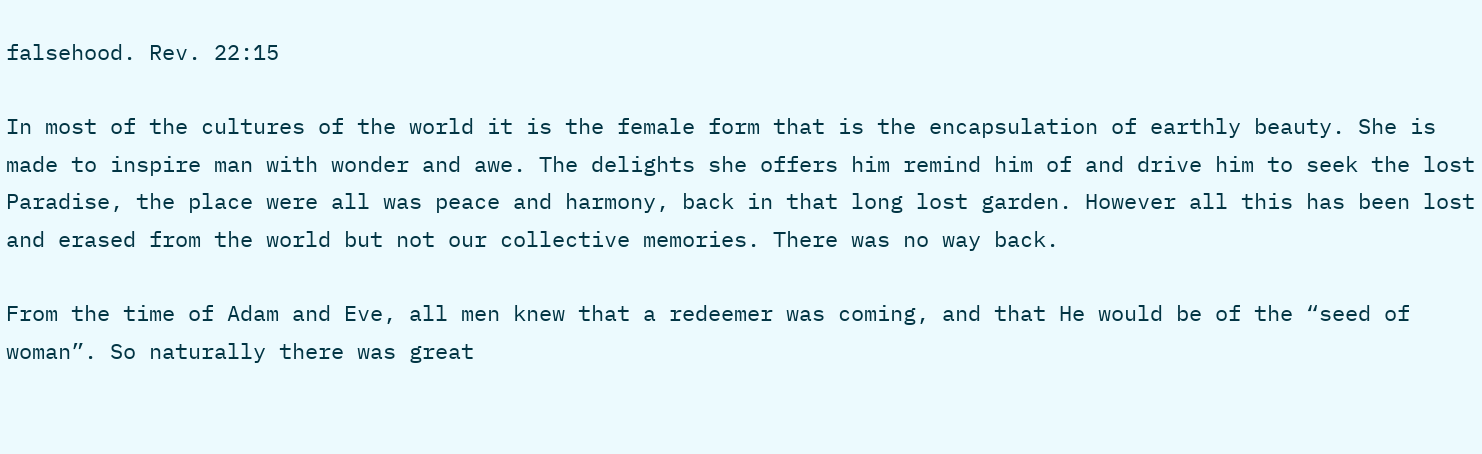falsehood. Rev. 22:15

In most of the cultures of the world it is the female form that is the encapsulation of earthly beauty. She is made to inspire man with wonder and awe. The delights she offers him remind him of and drive him to seek the lost Paradise, the place were all was peace and harmony, back in that long lost garden. However all this has been lost and erased from the world but not our collective memories. There was no way back.

From the time of Adam and Eve, all men knew that a redeemer was coming, and that He would be of the “seed of woman”. So naturally there was great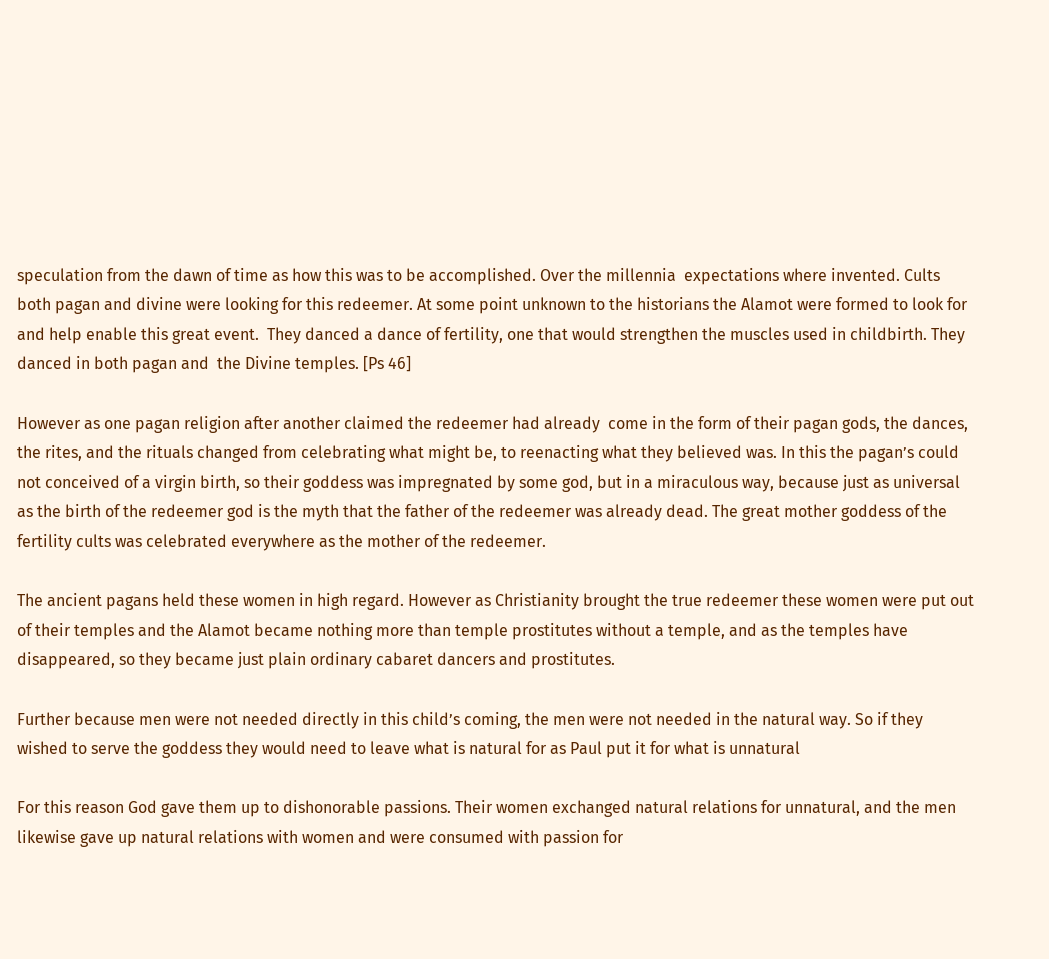speculation from the dawn of time as how this was to be accomplished. Over the millennia  expectations where invented. Cults both pagan and divine were looking for this redeemer. At some point unknown to the historians the Alamot were formed to look for and help enable this great event.  They danced a dance of fertility, one that would strengthen the muscles used in childbirth. They danced in both pagan and  the Divine temples. [Ps 46]

However as one pagan religion after another claimed the redeemer had already  come in the form of their pagan gods, the dances, the rites, and the rituals changed from celebrating what might be, to reenacting what they believed was. In this the pagan’s could not conceived of a virgin birth, so their goddess was impregnated by some god, but in a miraculous way, because just as universal as the birth of the redeemer god is the myth that the father of the redeemer was already dead. The great mother goddess of the fertility cults was celebrated everywhere as the mother of the redeemer.

The ancient pagans held these women in high regard. However as Christianity brought the true redeemer these women were put out of their temples and the Alamot became nothing more than temple prostitutes without a temple, and as the temples have disappeared, so they became just plain ordinary cabaret dancers and prostitutes.

Further because men were not needed directly in this child’s coming, the men were not needed in the natural way. So if they wished to serve the goddess they would need to leave what is natural for as Paul put it for what is unnatural

For this reason God gave them up to dishonorable passions. Their women exchanged natural relations for unnatural, and the men likewise gave up natural relations with women and were consumed with passion for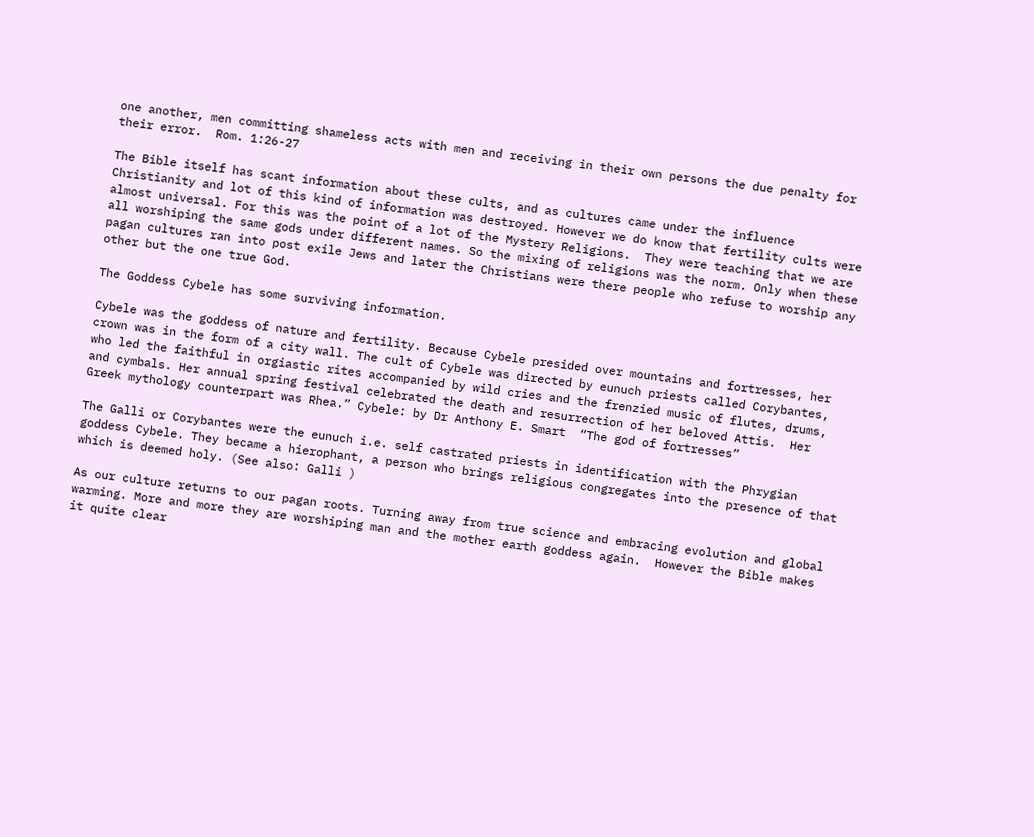one another, men committing shameless acts with men and receiving in their own persons the due penalty for their error.  Rom. 1:26-27

The Bible itself has scant information about these cults, and as cultures came under the influence Christianity and lot of this kind of information was destroyed. However we do know that fertility cults were almost universal. For this was the point of a lot of the Mystery Religions.  They were teaching that we are all worshiping the same gods under different names. So the mixing of religions was the norm. Only when these pagan cultures ran into post exile Jews and later the Christians were there people who refuse to worship any other but the one true God.

The Goddess Cybele has some surviving information.

Cybele was the goddess of nature and fertility. Because Cybele presided over mountains and fortresses, her crown was in the form of a city wall. The cult of Cybele was directed by eunuch priests called Corybantes, who led the faithful in orgiastic rites accompanied by wild cries and the frenzied music of flutes, drums, and cymbals. Her annual spring festival celebrated the death and resurrection of her beloved Attis.  Her Greek mythology counterpart was Rhea.” Cybele: by Dr Anthony E. Smart  “The god of fortresses”

The Galli or Corybantes were the eunuch i.e. self castrated priests in identification with the Phrygian goddess Cybele. They became a hierophant, a person who brings religious congregates into the presence of that which is deemed holy. (See also: Galli )

As our culture returns to our pagan roots. Turning away from true science and embracing evolution and global warming. More and more they are worshiping man and the mother earth goddess again.  However the Bible makes it quite clear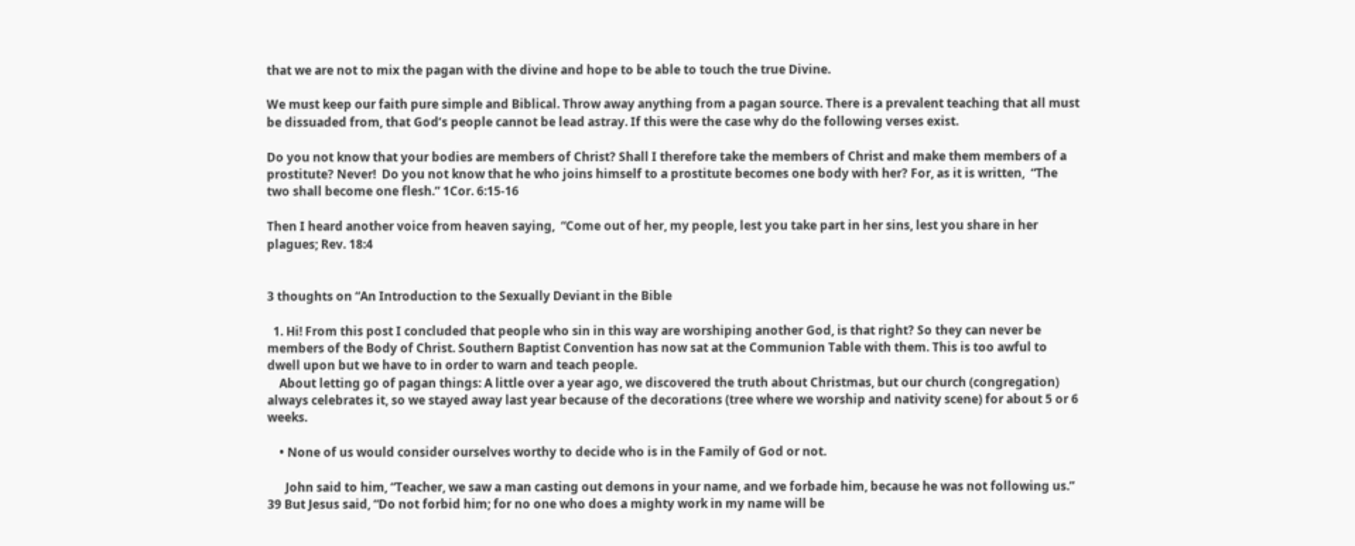that we are not to mix the pagan with the divine and hope to be able to touch the true Divine.

We must keep our faith pure simple and Biblical. Throw away anything from a pagan source. There is a prevalent teaching that all must be dissuaded from, that God’s people cannot be lead astray. If this were the case why do the following verses exist.

Do you not know that your bodies are members of Christ? Shall I therefore take the members of Christ and make them members of a prostitute? Never!  Do you not know that he who joins himself to a prostitute becomes one body with her? For, as it is written,  “The two shall become one flesh.” 1Cor. 6:15-16

Then I heard another voice from heaven saying,  “Come out of her, my people, lest you take part in her sins, lest you share in her plagues; Rev. 18:4


3 thoughts on “An Introduction to the Sexually Deviant in the Bible

  1. Hi! From this post I concluded that people who sin in this way are worshiping another God, is that right? So they can never be members of the Body of Christ. Southern Baptist Convention has now sat at the Communion Table with them. This is too awful to dwell upon but we have to in order to warn and teach people.
    About letting go of pagan things: A little over a year ago, we discovered the truth about Christmas, but our church (congregation) always celebrates it, so we stayed away last year because of the decorations (tree where we worship and nativity scene) for about 5 or 6 weeks.

    • None of us would consider ourselves worthy to decide who is in the Family of God or not.

      John said to him, “Teacher, we saw a man casting out demons in your name, and we forbade him, because he was not following us.” 39 But Jesus said, “Do not forbid him; for no one who does a mighty work in my name will be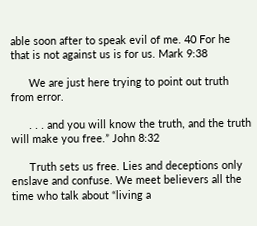able soon after to speak evil of me. 40 For he that is not against us is for us. Mark 9:38

      We are just here trying to point out truth from error.

      . . . and you will know the truth, and the truth will make you free.” John 8:32

      Truth sets us free. Lies and deceptions only enslave and confuse. We meet believers all the time who talk about “living a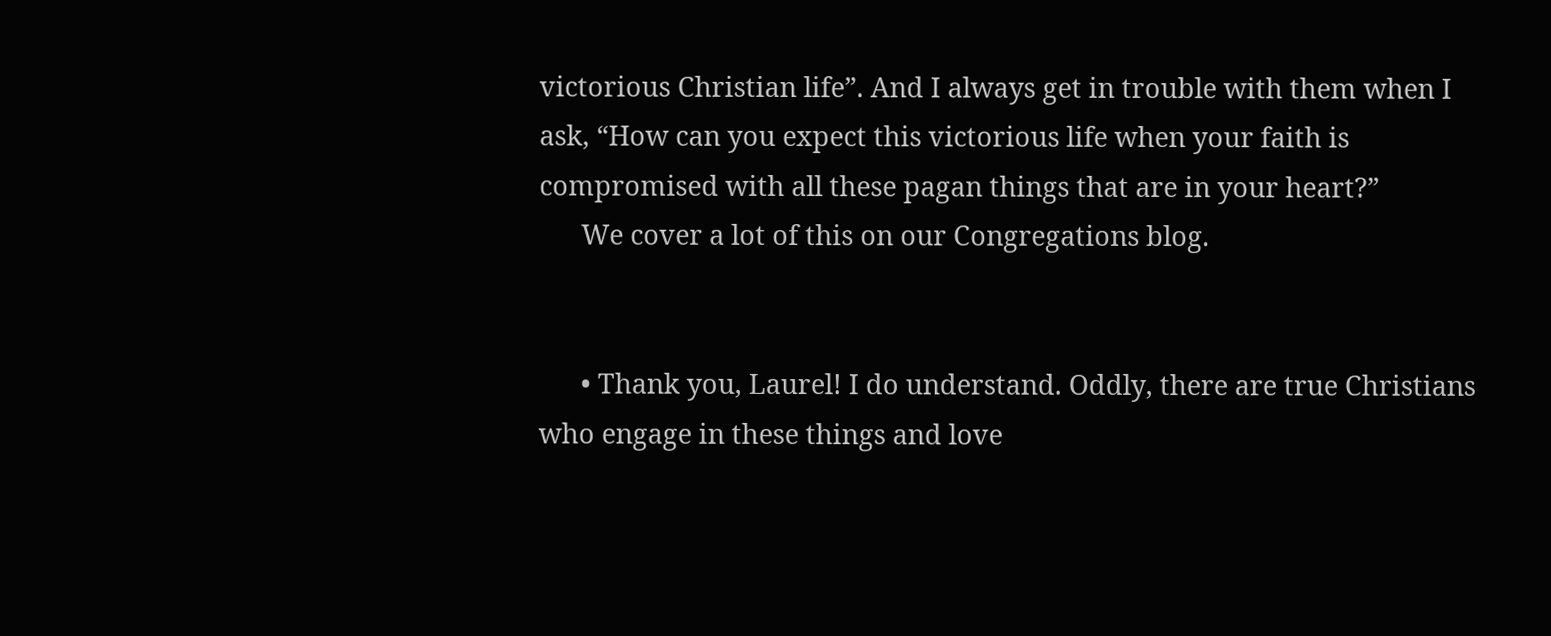victorious Christian life”. And I always get in trouble with them when I ask, “How can you expect this victorious life when your faith is compromised with all these pagan things that are in your heart?”
      We cover a lot of this on our Congregations blog.


      • Thank you, Laurel! I do understand. Oddly, there are true Christians who engage in these things and love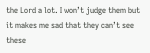the Lord a lot. I won’t judge them but it makes me sad that they can’t see these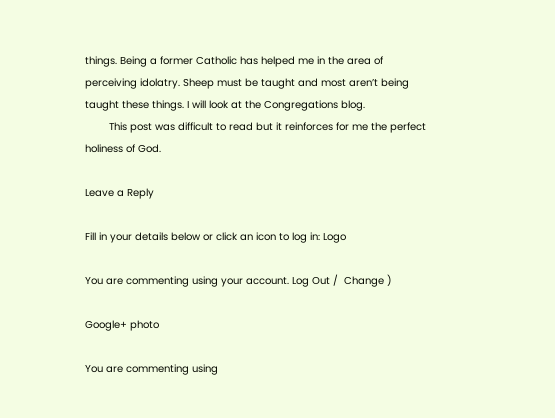things. Being a former Catholic has helped me in the area of perceiving idolatry. Sheep must be taught and most aren’t being taught these things. I will look at the Congregations blog.
        This post was difficult to read but it reinforces for me the perfect holiness of God.

Leave a Reply

Fill in your details below or click an icon to log in: Logo

You are commenting using your account. Log Out /  Change )

Google+ photo

You are commenting using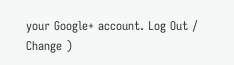your Google+ account. Log Out /  Change )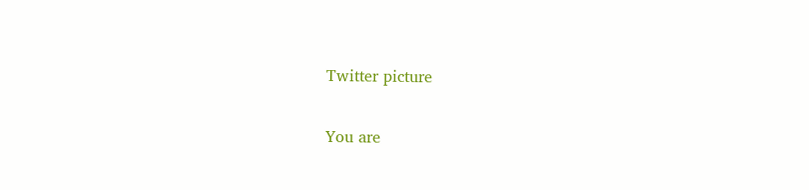Twitter picture

You are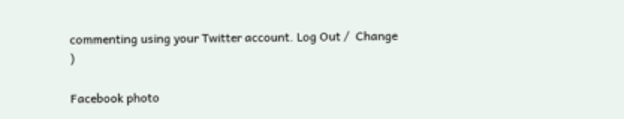commenting using your Twitter account. Log Out /  Change )

Facebook photo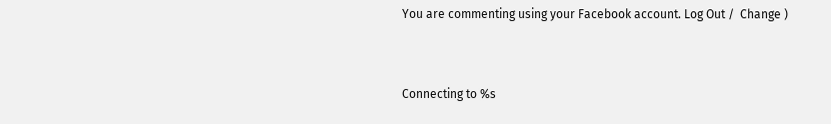You are commenting using your Facebook account. Log Out /  Change )


Connecting to %s